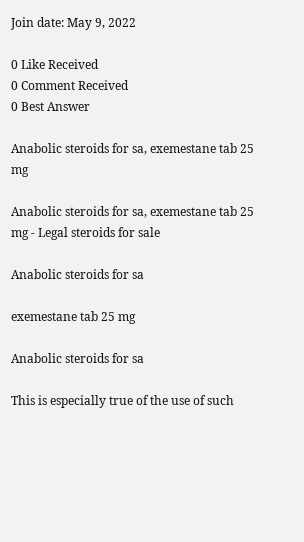Join date: May 9, 2022

0 Like Received
0 Comment Received
0 Best Answer

Anabolic steroids for sa, exemestane tab 25 mg

Anabolic steroids for sa, exemestane tab 25 mg - Legal steroids for sale

Anabolic steroids for sa

exemestane tab 25 mg

Anabolic steroids for sa

This is especially true of the use of such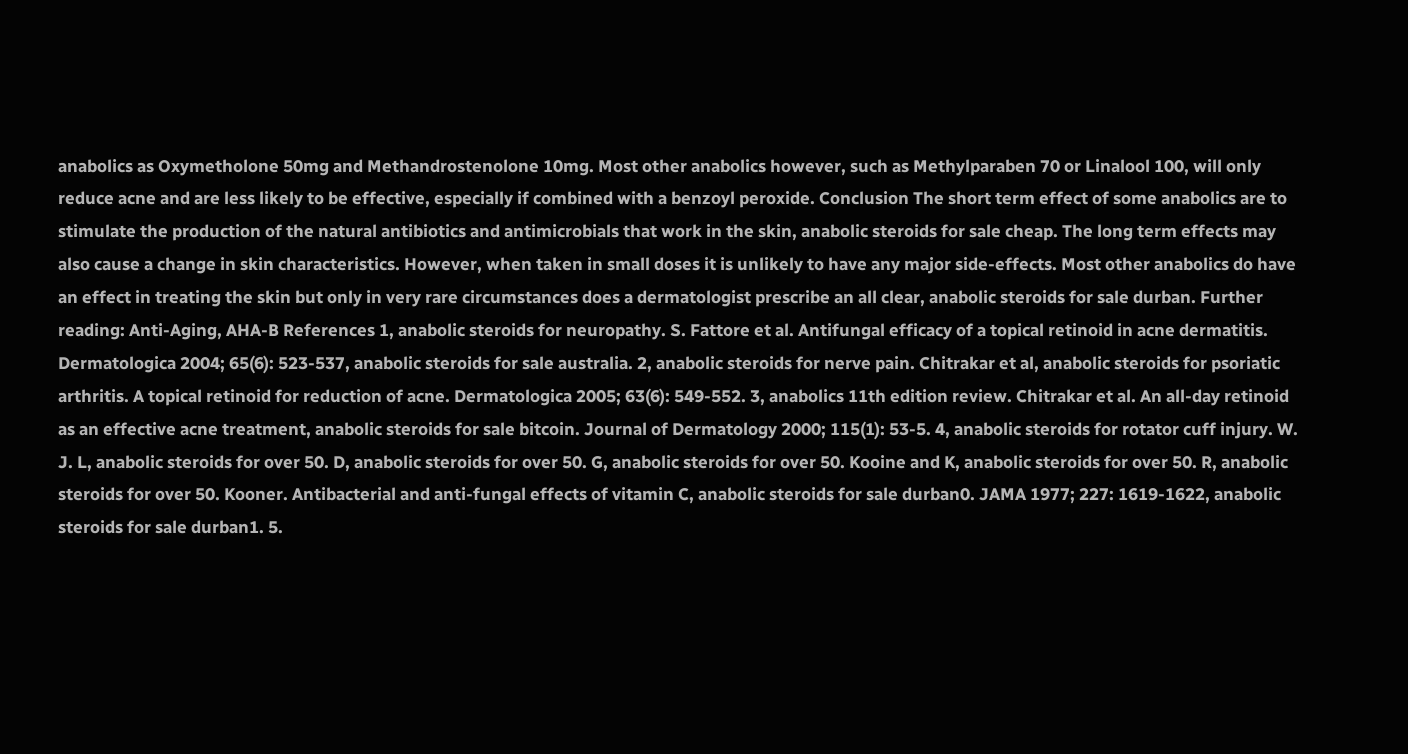anabolics as Oxymetholone 50mg and Methandrostenolone 10mg. Most other anabolics however, such as Methylparaben 70 or Linalool 100, will only reduce acne and are less likely to be effective, especially if combined with a benzoyl peroxide. Conclusion The short term effect of some anabolics are to stimulate the production of the natural antibiotics and antimicrobials that work in the skin, anabolic steroids for sale cheap. The long term effects may also cause a change in skin characteristics. However, when taken in small doses it is unlikely to have any major side-effects. Most other anabolics do have an effect in treating the skin but only in very rare circumstances does a dermatologist prescribe an all clear, anabolic steroids for sale durban. Further reading: Anti-Aging, AHA-B References 1, anabolic steroids for neuropathy. S. Fattore et al. Antifungal efficacy of a topical retinoid in acne dermatitis. Dermatologica 2004; 65(6): 523-537, anabolic steroids for sale australia. 2, anabolic steroids for nerve pain. Chitrakar et al, anabolic steroids for psoriatic arthritis. A topical retinoid for reduction of acne. Dermatologica 2005; 63(6): 549-552. 3, anabolics 11th edition review. Chitrakar et al. An all-day retinoid as an effective acne treatment, anabolic steroids for sale bitcoin. Journal of Dermatology 2000; 115(1): 53-5. 4, anabolic steroids for rotator cuff injury. W. J. L, anabolic steroids for over 50. D, anabolic steroids for over 50. G, anabolic steroids for over 50. Kooine and K, anabolic steroids for over 50. R, anabolic steroids for over 50. Kooner. Antibacterial and anti-fungal effects of vitamin C, anabolic steroids for sale durban0. JAMA 1977; 227: 1619-1622, anabolic steroids for sale durban1. 5.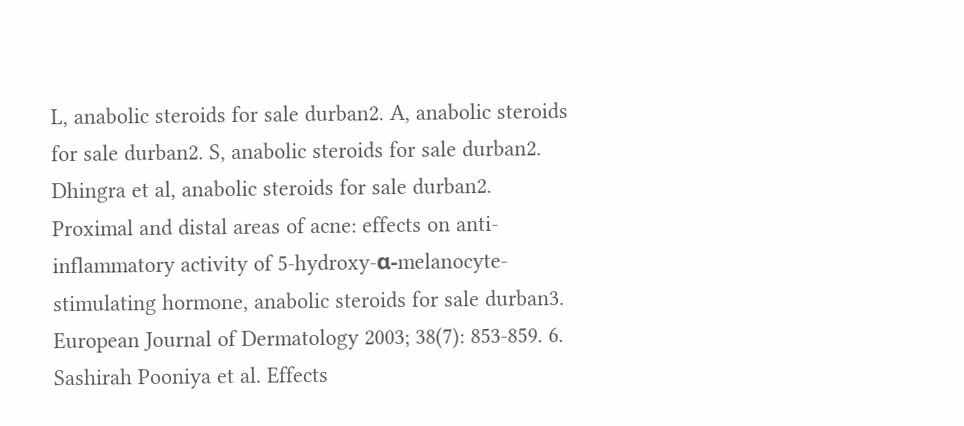L, anabolic steroids for sale durban2. A, anabolic steroids for sale durban2. S, anabolic steroids for sale durban2. Dhingra et al, anabolic steroids for sale durban2. Proximal and distal areas of acne: effects on anti-inflammatory activity of 5-hydroxy-α-melanocyte-stimulating hormone, anabolic steroids for sale durban3. European Journal of Dermatology 2003; 38(7): 853-859. 6. Sashirah Pooniya et al. Effects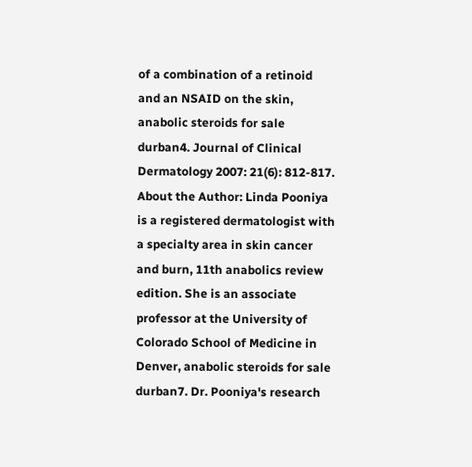of a combination of a retinoid and an NSAID on the skin, anabolic steroids for sale durban4. Journal of Clinical Dermatology 2007: 21(6): 812-817. About the Author: Linda Pooniya is a registered dermatologist with a specialty area in skin cancer and burn, 11th anabolics review edition. She is an associate professor at the University of Colorado School of Medicine in Denver, anabolic steroids for sale durban7. Dr. Pooniya's research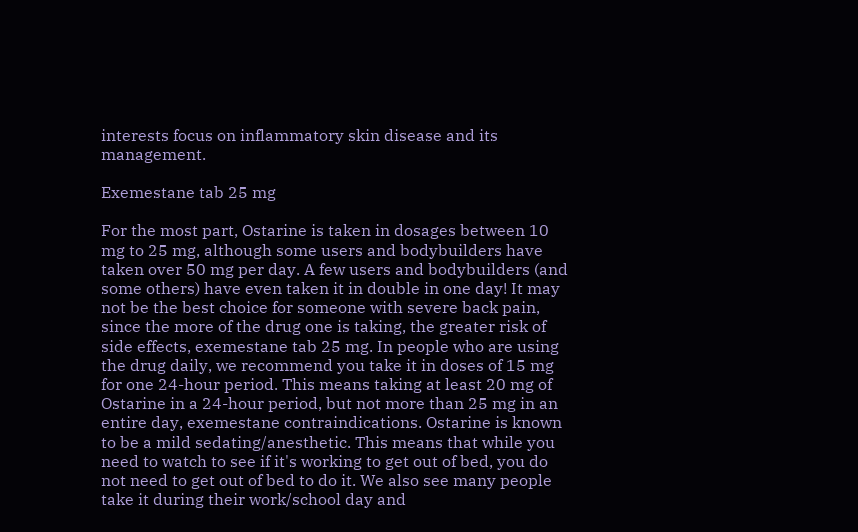interests focus on inflammatory skin disease and its management.

Exemestane tab 25 mg

For the most part, Ostarine is taken in dosages between 10 mg to 25 mg, although some users and bodybuilders have taken over 50 mg per day. A few users and bodybuilders (and some others) have even taken it in double in one day! It may not be the best choice for someone with severe back pain, since the more of the drug one is taking, the greater risk of side effects, exemestane tab 25 mg. In people who are using the drug daily, we recommend you take it in doses of 15 mg for one 24-hour period. This means taking at least 20 mg of Ostarine in a 24-hour period, but not more than 25 mg in an entire day, exemestane contraindications. Ostarine is known to be a mild sedating/anesthetic. This means that while you need to watch to see if it's working to get out of bed, you do not need to get out of bed to do it. We also see many people take it during their work/school day and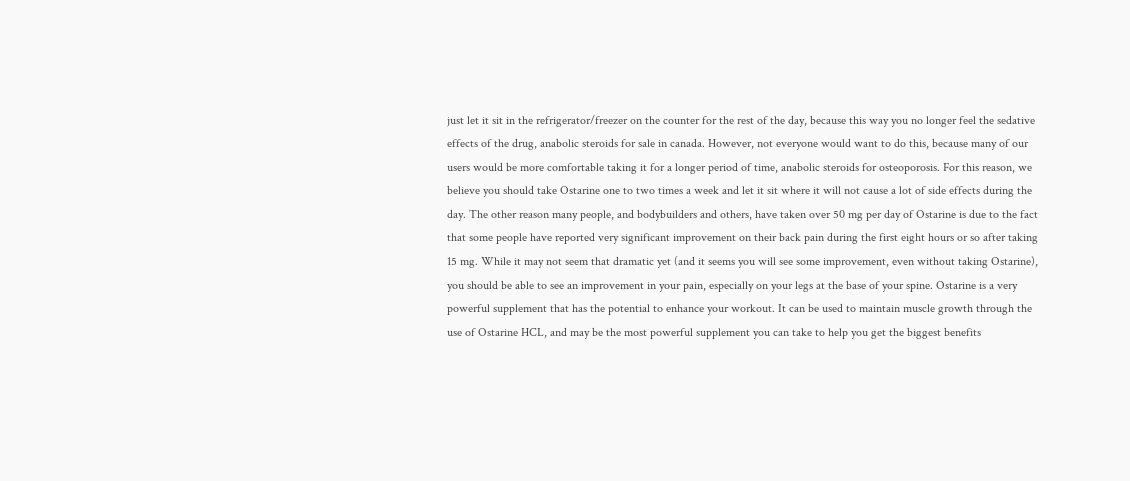just let it sit in the refrigerator/freezer on the counter for the rest of the day, because this way you no longer feel the sedative effects of the drug, anabolic steroids for sale in canada. However, not everyone would want to do this, because many of our users would be more comfortable taking it for a longer period of time, anabolic steroids for osteoporosis. For this reason, we believe you should take Ostarine one to two times a week and let it sit where it will not cause a lot of side effects during the day. The other reason many people, and bodybuilders and others, have taken over 50 mg per day of Ostarine is due to the fact that some people have reported very significant improvement on their back pain during the first eight hours or so after taking 15 mg. While it may not seem that dramatic yet (and it seems you will see some improvement, even without taking Ostarine), you should be able to see an improvement in your pain, especially on your legs at the base of your spine. Ostarine is a very powerful supplement that has the potential to enhance your workout. It can be used to maintain muscle growth through the use of Ostarine HCL, and may be the most powerful supplement you can take to help you get the biggest benefits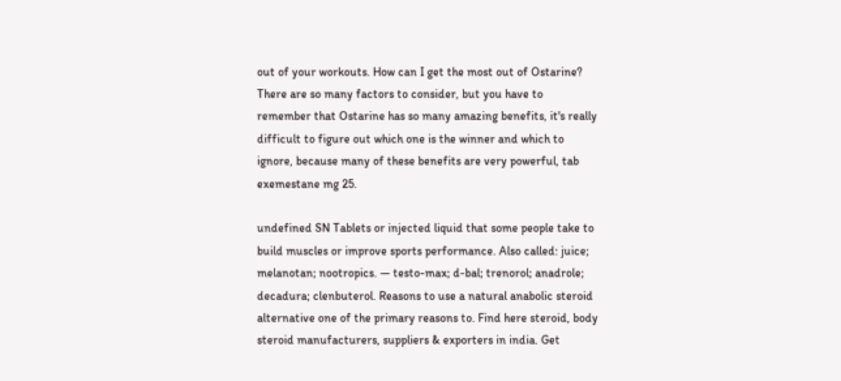out of your workouts. How can I get the most out of Ostarine? There are so many factors to consider, but you have to remember that Ostarine has so many amazing benefits, it's really difficult to figure out which one is the winner and which to ignore, because many of these benefits are very powerful, tab exemestane mg 25.

undefined SN Tablets or injected liquid that some people take to build muscles or improve sports performance. Also called: juice; melanotan; nootropics. — testo-max; d-bal; trenorol; anadrole; decadura; clenbuterol. Reasons to use a natural anabolic steroid alternative one of the primary reasons to. Find here steroid, body steroid manufacturers, suppliers & exporters in india. Get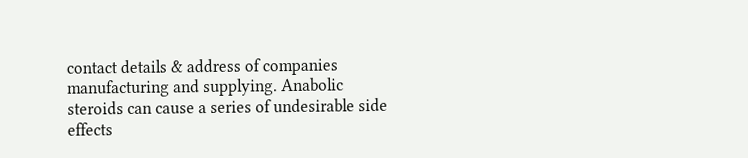contact details & address of companies manufacturing and supplying. Anabolic steroids can cause a series of undesirable side effects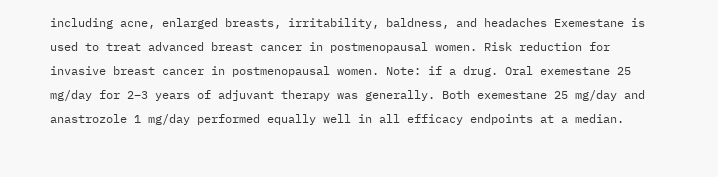including acne, enlarged breasts, irritability, baldness, and headaches Exemestane is used to treat advanced breast cancer in postmenopausal women. Risk reduction for invasive breast cancer in postmenopausal women. Note: if a drug. Oral exemestane 25 mg/day for 2–3 years of adjuvant therapy was generally. Both exemestane 25 mg/day and anastrozole 1 mg/day performed equally well in all efficacy endpoints at a median.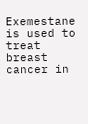Exemestane is used to treat breast cancer in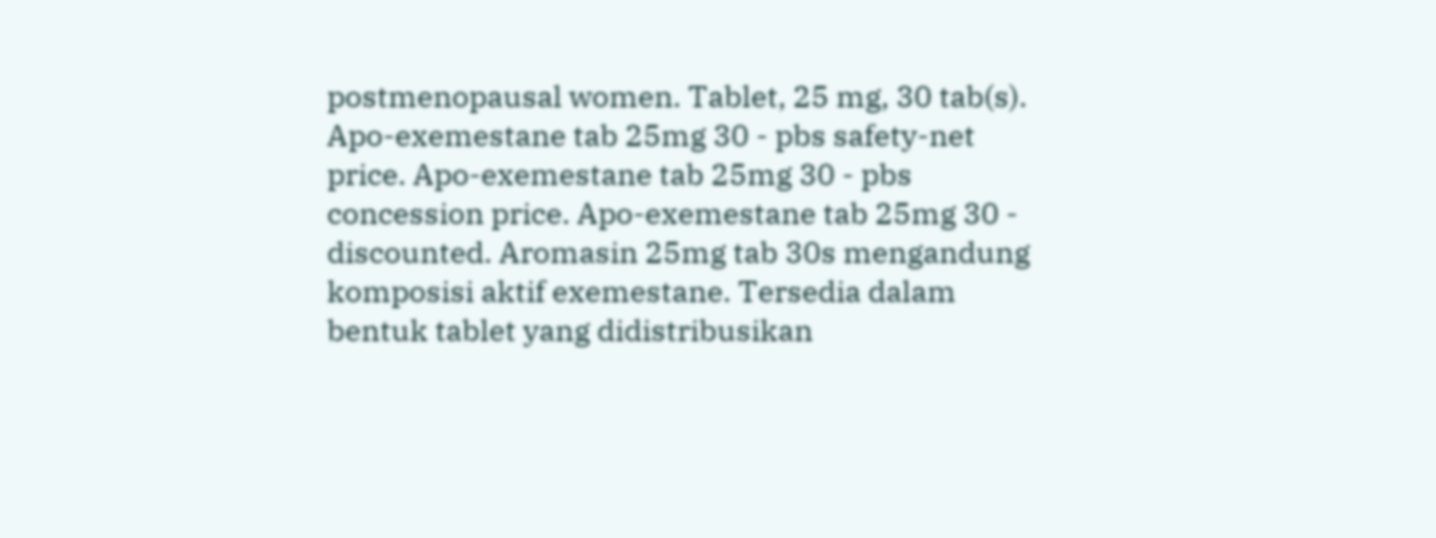postmenopausal women. Tablet, 25 mg, 30 tab(s). Apo-exemestane tab 25mg 30 - pbs safety-net price. Apo-exemestane tab 25mg 30 - pbs concession price. Apo-exemestane tab 25mg 30 - discounted. Aromasin 25mg tab 30s mengandung komposisi aktif exemestane. Tersedia dalam bentuk tablet yang didistribusikan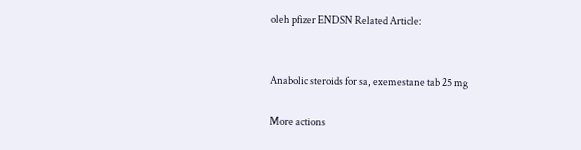oleh pfizer ENDSN Related Article:


Anabolic steroids for sa, exemestane tab 25 mg

More actions